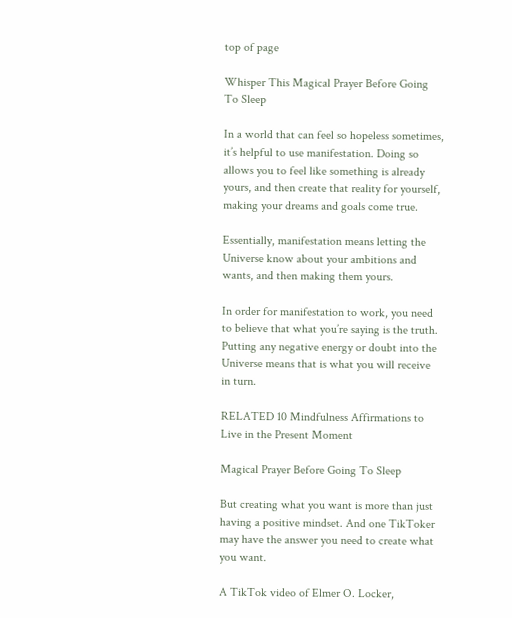top of page

Whisper This Magical Prayer Before Going To Sleep

In a world that can feel so hopeless sometimes, it’s helpful to use manifestation. Doing so allows you to feel like something is already yours, and then create that reality for yourself, making your dreams and goals come true.

Essentially, manifestation means letting the Universe know about your ambitions and wants, and then making them yours.

In order for manifestation to work, you need to believe that what you’re saying is the truth. Putting any negative energy or doubt into the Universe means that is what you will receive in turn.

RELATED 10 Mindfulness Affirmations to Live in the Present Moment

Magical Prayer Before Going To Sleep

But creating what you want is more than just having a positive mindset. And one TikToker may have the answer you need to create what you want.

A TikTok video of Elmer O. Locker,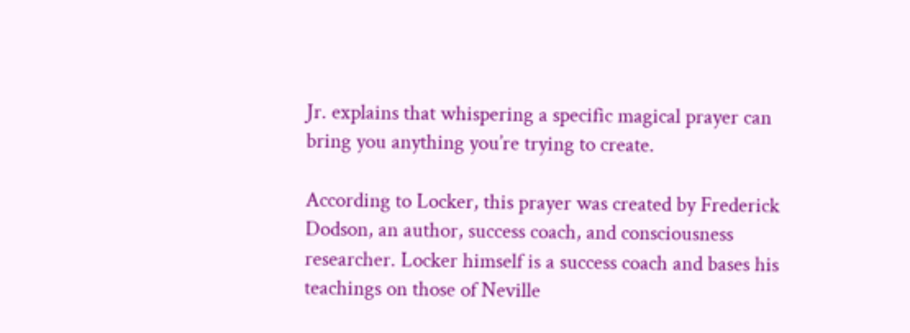Jr. explains that whispering a specific magical prayer can bring you anything you’re trying to create.

According to Locker, this prayer was created by Frederick Dodson, an author, success coach, and consciousness researcher. Locker himself is a success coach and bases his teachings on those of Neville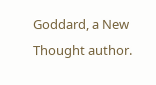Goddard, a New Thought author.